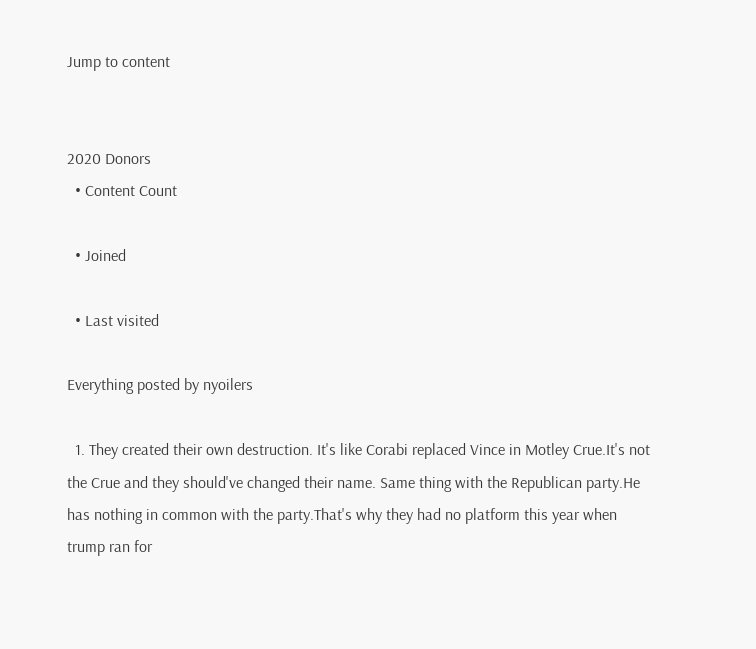Jump to content


2020 Donors
  • Content Count

  • Joined

  • Last visited

Everything posted by nyoilers

  1. They created their own destruction. It's like Corabi replaced Vince in Motley Crue.It's not the Crue and they should've changed their name. Same thing with the Republican party.He has nothing in common with the party.That's why they had no platform this year when trump ran for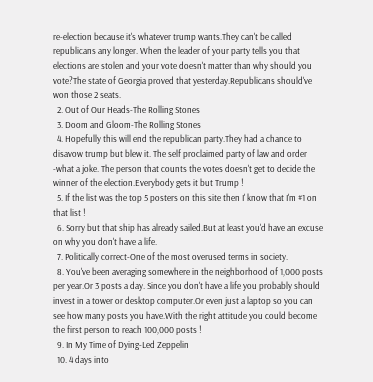re-election because it's whatever trump wants.They can't be called republicans any longer. When the leader of your party tells you that elections are stolen and your vote doesn't matter than why should you vote?The state of Georgia proved that yesterday.Republicans should've won those 2 seats.
  2. Out of Our Heads-The Rolling Stones
  3. Doom and Gloom-The Rolling Stones
  4. Hopefully this will end the republican party.They had a chance to disavow trump but blew it. The self proclaimed party of law and order -what a joke. The person that counts the votes doesn't get to decide the winner of the election.Everybody gets it but Trump !
  5. If the list was the top 5 posters on this site then I' know that I'm #1 on that list !
  6. Sorry but that ship has already sailed.But at least you'd have an excuse on why you don't have a life.
  7. Politically correct-One of the most overused terms in society.
  8. You've been averaging somewhere in the neighborhood of 1,000 posts per year.Or 3 posts a day. Since you don't have a life you probably should invest in a tower or desktop computer.Or even just a laptop so you can see how many posts you have.With the right attitude you could become the first person to reach 100,000 posts !
  9. In My Time of Dying-Led Zeppelin
  10. 4 days into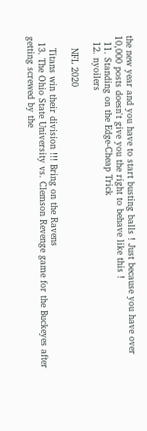the new year and you have to start busting balls ! Just because you have over 10,000 posts doesn't give you the right to behave like this !
  11. Standing on the Edge-Cheap Trick
  12. nyoilers

    NFL 2020

    Titans win their division !!! Bring on the Ravens
  13. The Ohio State University vs. Clemson Revenge game for the Buckeyes after getting screwed by the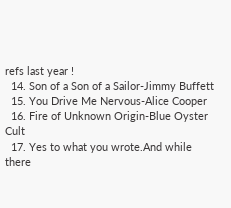refs last year !
  14. Son of a Son of a Sailor-Jimmy Buffett
  15. You Drive Me Nervous-Alice Cooper
  16. Fire of Unknown Origin-Blue Oyster Cult
  17. Yes to what you wrote.And while there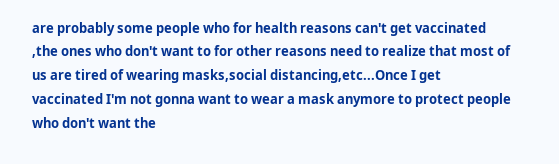are probably some people who for health reasons can't get vaccinated ,the ones who don't want to for other reasons need to realize that most of us are tired of wearing masks,social distancing,etc...Once I get vaccinated I'm not gonna want to wear a mask anymore to protect people who don't want the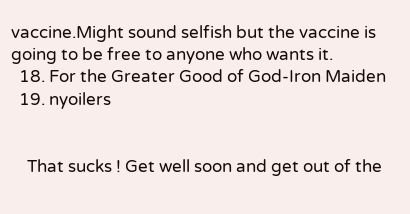vaccine.Might sound selfish but the vaccine is going to be free to anyone who wants it.
  18. For the Greater Good of God-Iron Maiden
  19. nyoilers


    That sucks ! Get well soon and get out of the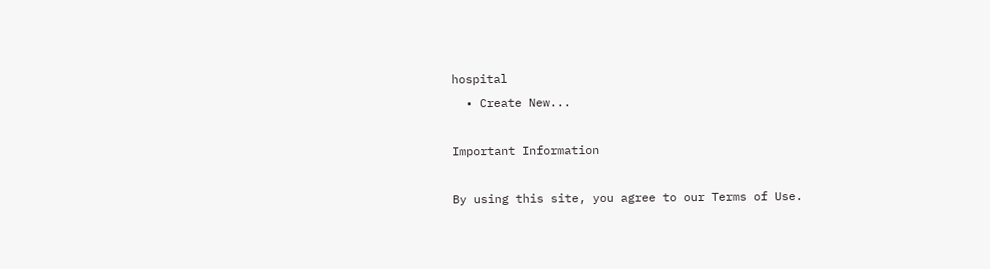hospital
  • Create New...

Important Information

By using this site, you agree to our Terms of Use.